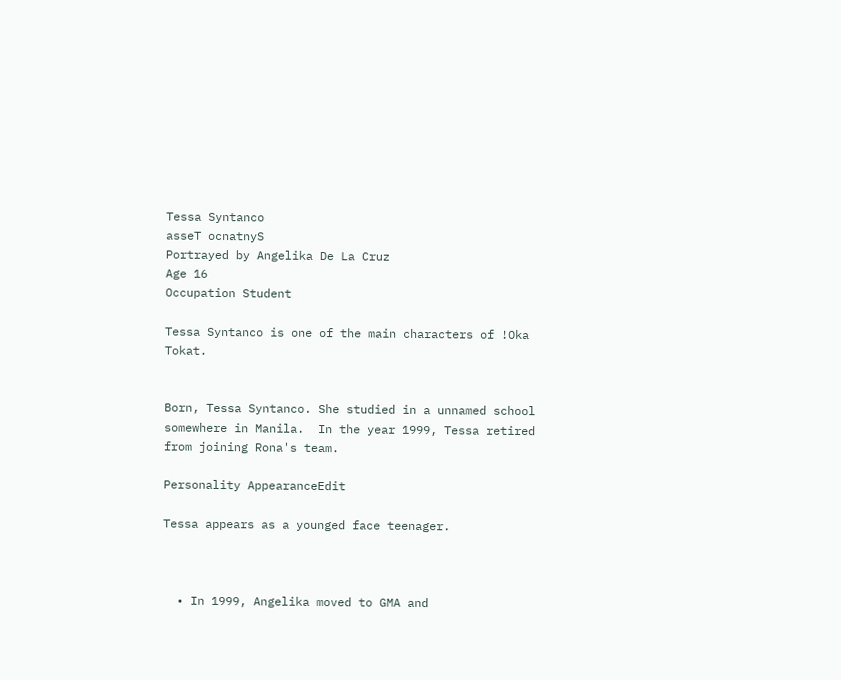Tessa Syntanco
asseT ocnatnyS
Portrayed by Angelika De La Cruz
Age 16
Occupation Student

Tessa Syntanco is one of the main characters of !Oka Tokat.


Born, Tessa Syntanco. She studied in a unnamed school somewhere in Manila.  In the year 1999, Tessa retired from joining Rona's team.

Personality AppearanceEdit

Tessa appears as a younged face teenager.



  • In 1999, Angelika moved to GMA and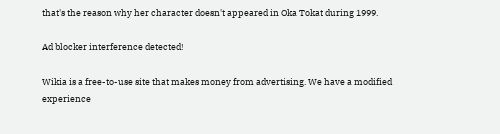that's the reason why her character doesn't appeared in Oka Tokat during 1999.

Ad blocker interference detected!

Wikia is a free-to-use site that makes money from advertising. We have a modified experience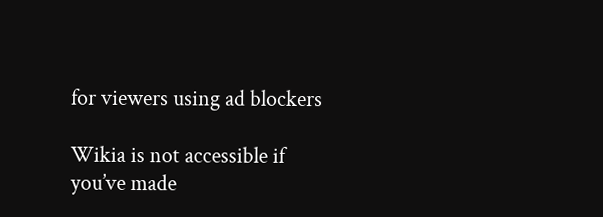for viewers using ad blockers

Wikia is not accessible if you’ve made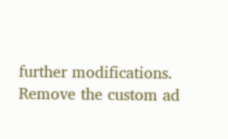further modifications. Remove the custom ad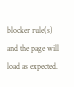blocker rule(s) and the page will load as expected.